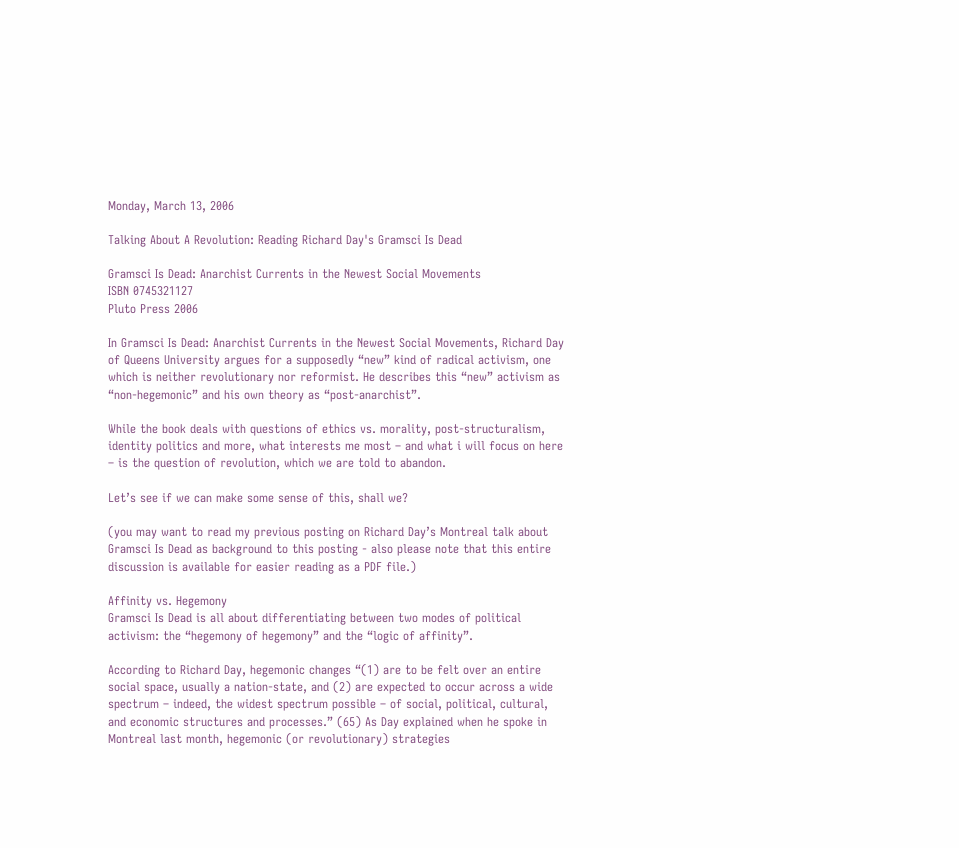Monday, March 13, 2006

Talking About A Revolution: Reading Richard Day's Gramsci Is Dead

Gramsci Is Dead: Anarchist Currents in the Newest Social Movements
ISBN 0745321127
Pluto Press 2006

In Gramsci Is Dead: Anarchist Currents in the Newest Social Movements, Richard Day of Queens University argues for a supposedly “new” kind of radical activism, one which is neither revolutionary nor reformist. He describes this “new” activism as “non-hegemonic” and his own theory as “post-anarchist”.

While the book deals with questions of ethics vs. morality, post-structuralism, identity politics and more, what interests me most – and what i will focus on here – is the question of revolution, which we are told to abandon.

Let’s see if we can make some sense of this, shall we?

(you may want to read my previous posting on Richard Day’s Montreal talk about Gramsci Is Dead as background to this posting - also please note that this entire discussion is available for easier reading as a PDF file.)

Affinity vs. Hegemony
Gramsci Is Dead is all about differentiating between two modes of political activism: the “hegemony of hegemony” and the “logic of affinity”.

According to Richard Day, hegemonic changes “(1) are to be felt over an entire social space, usually a nation-state, and (2) are expected to occur across a wide spectrum – indeed, the widest spectrum possible – of social, political, cultural, and economic structures and processes.” (65) As Day explained when he spoke in Montreal last month, hegemonic (or revolutionary) strategies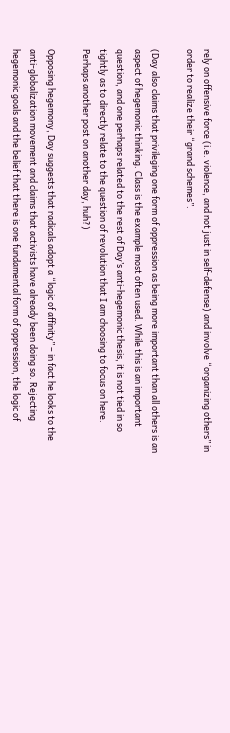rely on offensive force (i.e. violence, and not just in self-defense) and involve “organizing others” in order to realize their “grand schemes”.

(Day also claims that privileging one form of oppression as being more important than all others is an aspect of hegemonic thinking. Class is the example most often used. While this is an important question, and one perhaps related to the rest of Day’s anti-hegemonic thesis, it is not tied in so tightly as to directly relate to the question of revolution that I am choosing to focus on here. Perhaps another post on another day, huh?)

Opposing hegemony, Day suggests that radicals adopt a “logic of affinity” – in fact he looks to the anti-globalization movement and claims that activists have already been doing so. Rejecting hegemonic goals and the belief that there is one fundamental form of oppression, the logic of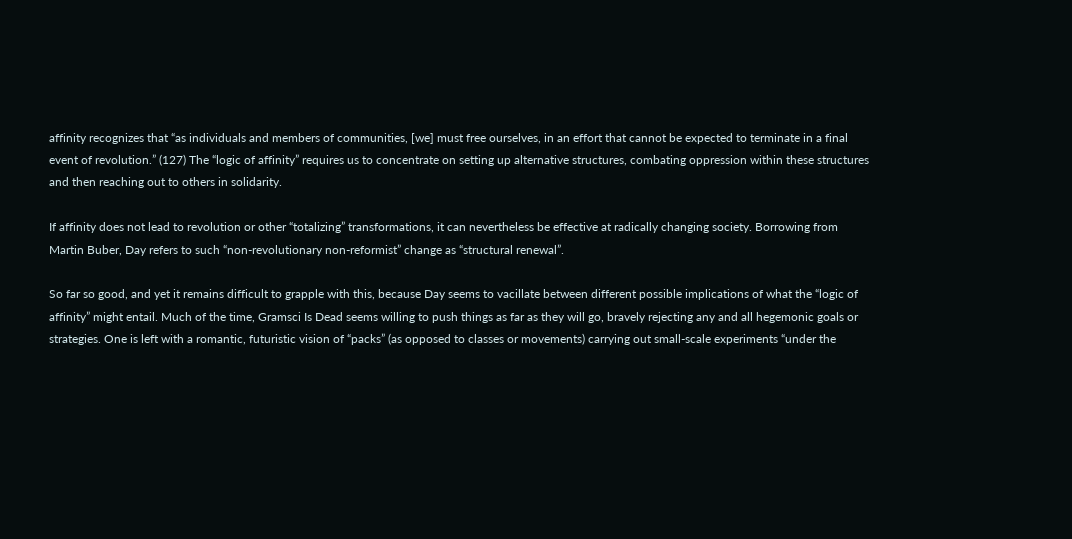affinity recognizes that “as individuals and members of communities, [we] must free ourselves, in an effort that cannot be expected to terminate in a final event of revolution.” (127) The “logic of affinity” requires us to concentrate on setting up alternative structures, combating oppression within these structures and then reaching out to others in solidarity.

If affinity does not lead to revolution or other “totalizing” transformations, it can nevertheless be effective at radically changing society. Borrowing from Martin Buber, Day refers to such “non-revolutionary non-reformist” change as “structural renewal”.

So far so good, and yet it remains difficult to grapple with this, because Day seems to vacillate between different possible implications of what the “logic of affinity” might entail. Much of the time, Gramsci Is Dead seems willing to push things as far as they will go, bravely rejecting any and all hegemonic goals or strategies. One is left with a romantic, futuristic vision of “packs” (as opposed to classes or movements) carrying out small-scale experiments “under the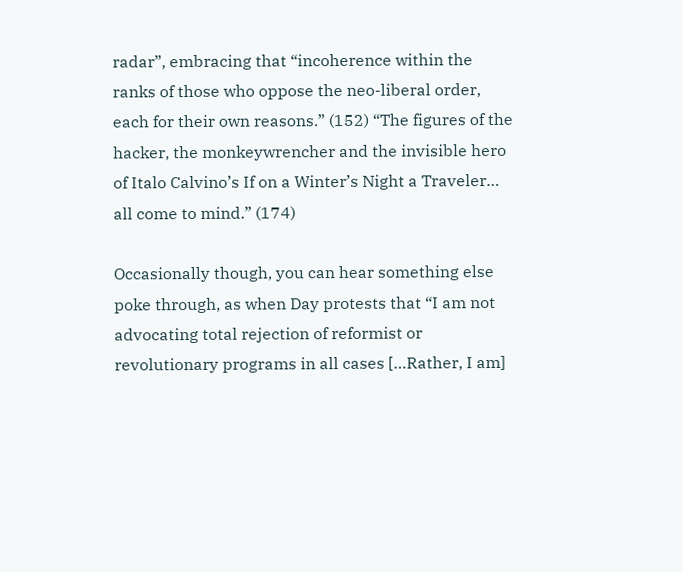radar”, embracing that “incoherence within the ranks of those who oppose the neo-liberal order, each for their own reasons.” (152) “The figures of the hacker, the monkeywrencher and the invisible hero of Italo Calvino’s If on a Winter’s Night a Traveler… all come to mind.” (174)

Occasionally though, you can hear something else poke through, as when Day protests that “I am not advocating total rejection of reformist or revolutionary programs in all cases […Rather, I am]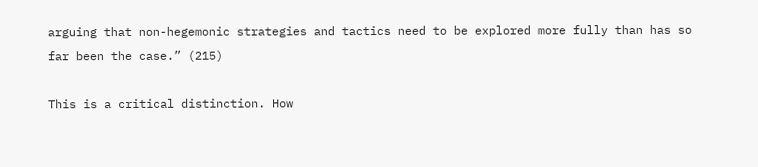arguing that non-hegemonic strategies and tactics need to be explored more fully than has so far been the case.” (215)

This is a critical distinction. How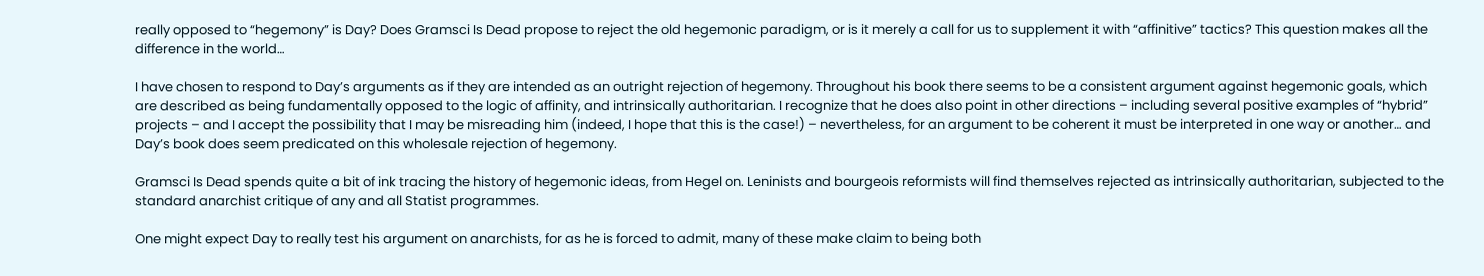really opposed to “hegemony” is Day? Does Gramsci Is Dead propose to reject the old hegemonic paradigm, or is it merely a call for us to supplement it with “affinitive” tactics? This question makes all the difference in the world…

I have chosen to respond to Day’s arguments as if they are intended as an outright rejection of hegemony. Throughout his book there seems to be a consistent argument against hegemonic goals, which are described as being fundamentally opposed to the logic of affinity, and intrinsically authoritarian. I recognize that he does also point in other directions – including several positive examples of “hybrid” projects – and I accept the possibility that I may be misreading him (indeed, I hope that this is the case!) – nevertheless, for an argument to be coherent it must be interpreted in one way or another… and Day’s book does seem predicated on this wholesale rejection of hegemony.

Gramsci Is Dead spends quite a bit of ink tracing the history of hegemonic ideas, from Hegel on. Leninists and bourgeois reformists will find themselves rejected as intrinsically authoritarian, subjected to the standard anarchist critique of any and all Statist programmes.

One might expect Day to really test his argument on anarchists, for as he is forced to admit, many of these make claim to being both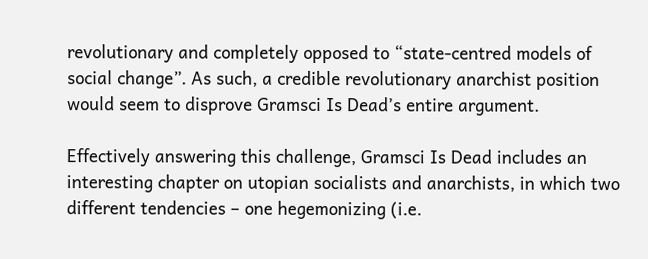revolutionary and completely opposed to “state-centred models of social change”. As such, a credible revolutionary anarchist position would seem to disprove Gramsci Is Dead’s entire argument.

Effectively answering this challenge, Gramsci Is Dead includes an interesting chapter on utopian socialists and anarchists, in which two different tendencies – one hegemonizing (i.e.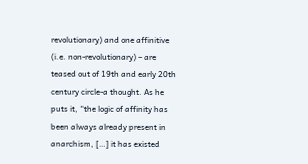revolutionary) and one affinitive (i.e. non-revolutionary) – are teased out of 19th and early 20th century circle-a thought. As he puts it, “the logic of affinity has been always already present in anarchism, […] it has existed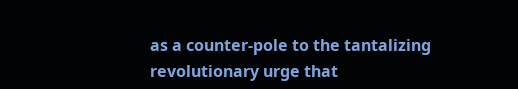as a counter-pole to the tantalizing revolutionary urge that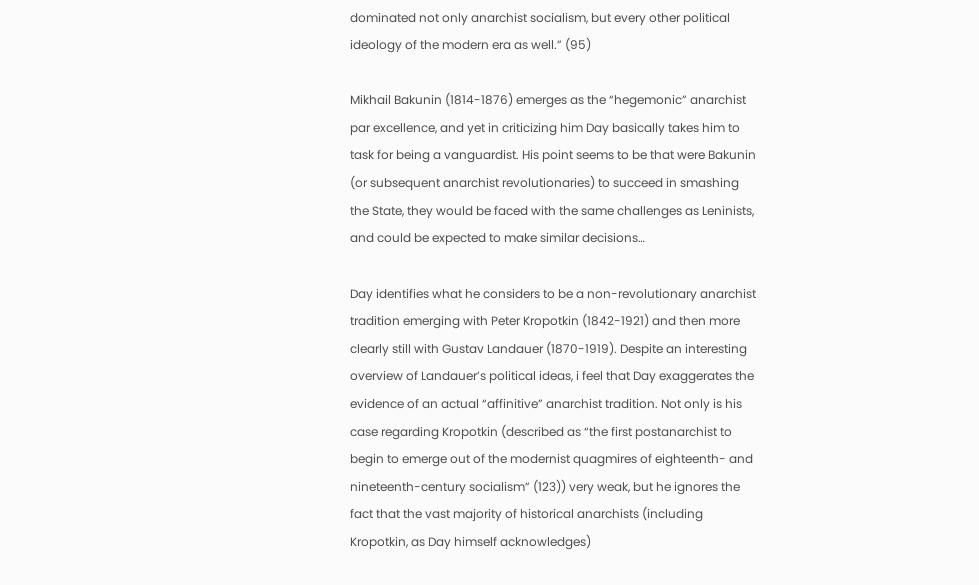dominated not only anarchist socialism, but every other political ideology of the modern era as well.” (95)

Mikhail Bakunin (1814-1876) emerges as the “hegemonic” anarchist par excellence, and yet in criticizing him Day basically takes him to task for being a vanguardist. His point seems to be that were Bakunin (or subsequent anarchist revolutionaries) to succeed in smashing the State, they would be faced with the same challenges as Leninists, and could be expected to make similar decisions…

Day identifies what he considers to be a non-revolutionary anarchist tradition emerging with Peter Kropotkin (1842-1921) and then more clearly still with Gustav Landauer (1870-1919). Despite an interesting overview of Landauer’s political ideas, i feel that Day exaggerates the evidence of an actual “affinitive” anarchist tradition. Not only is his case regarding Kropotkin (described as “the first postanarchist to begin to emerge out of the modernist quagmires of eighteenth- and nineteenth-century socialism” (123)) very weak, but he ignores the fact that the vast majority of historical anarchists (including Kropotkin, as Day himself acknowledges)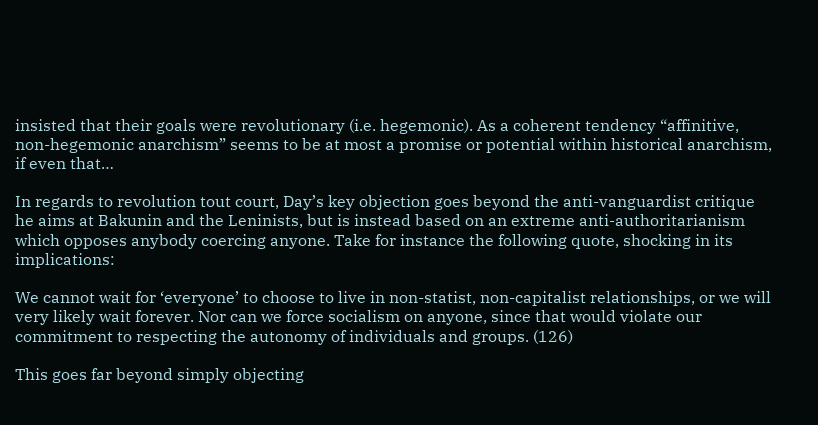insisted that their goals were revolutionary (i.e. hegemonic). As a coherent tendency “affinitive, non-hegemonic anarchism” seems to be at most a promise or potential within historical anarchism, if even that…

In regards to revolution tout court, Day’s key objection goes beyond the anti-vanguardist critique he aims at Bakunin and the Leninists, but is instead based on an extreme anti-authoritarianism which opposes anybody coercing anyone. Take for instance the following quote, shocking in its implications:

We cannot wait for ‘everyone’ to choose to live in non-statist, non-capitalist relationships, or we will very likely wait forever. Nor can we force socialism on anyone, since that would violate our commitment to respecting the autonomy of individuals and groups. (126)

This goes far beyond simply objecting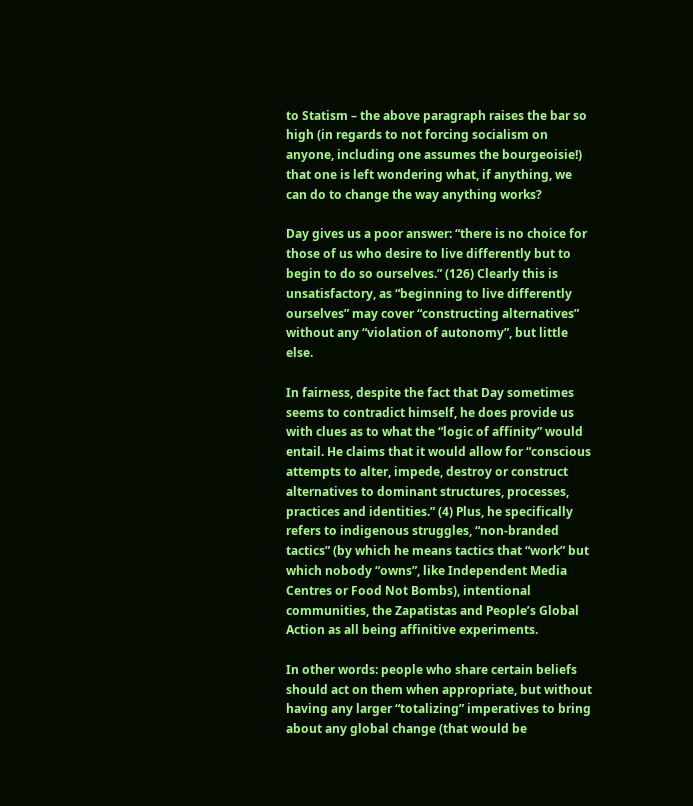to Statism – the above paragraph raises the bar so high (in regards to not forcing socialism on anyone, including one assumes the bourgeoisie!) that one is left wondering what, if anything, we can do to change the way anything works?

Day gives us a poor answer: “there is no choice for those of us who desire to live differently but to begin to do so ourselves.” (126) Clearly this is unsatisfactory, as “beginning to live differently ourselves” may cover “constructing alternatives” without any “violation of autonomy”, but little else.

In fairness, despite the fact that Day sometimes seems to contradict himself, he does provide us with clues as to what the “logic of affinity” would entail. He claims that it would allow for “conscious attempts to alter, impede, destroy or construct alternatives to dominant structures, processes, practices and identities.” (4) Plus, he specifically refers to indigenous struggles, “non-branded tactics” (by which he means tactics that “work” but which nobody “owns”, like Independent Media Centres or Food Not Bombs), intentional communities, the Zapatistas and People’s Global Action as all being affinitive experiments.

In other words: people who share certain beliefs should act on them when appropriate, but without having any larger “totalizing” imperatives to bring about any global change (that would be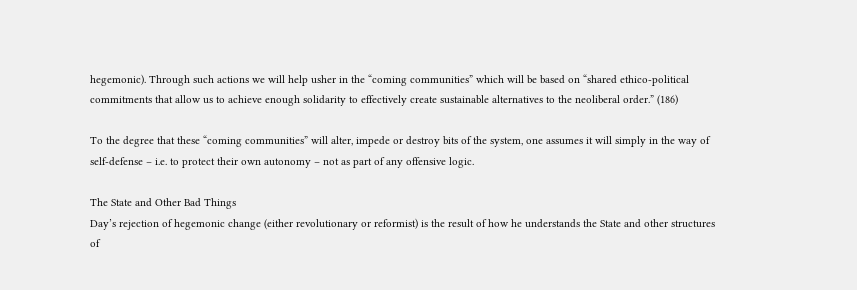hegemonic). Through such actions we will help usher in the “coming communities” which will be based on “shared ethico-political commitments that allow us to achieve enough solidarity to effectively create sustainable alternatives to the neoliberal order.” (186)

To the degree that these “coming communities” will alter, impede or destroy bits of the system, one assumes it will simply in the way of self-defense – i.e. to protect their own autonomy – not as part of any offensive logic.

The State and Other Bad Things
Day’s rejection of hegemonic change (either revolutionary or reformist) is the result of how he understands the State and other structures of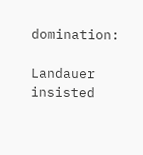domination:

Landauer insisted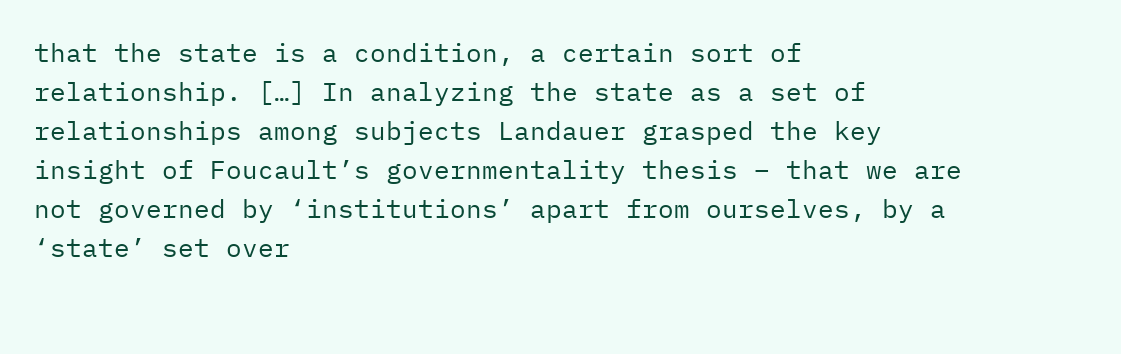that the state is a condition, a certain sort of relationship. […] In analyzing the state as a set of relationships among subjects Landauer grasped the key insight of Foucault’s governmentality thesis – that we are not governed by ‘institutions’ apart from ourselves, by a ‘state’ set over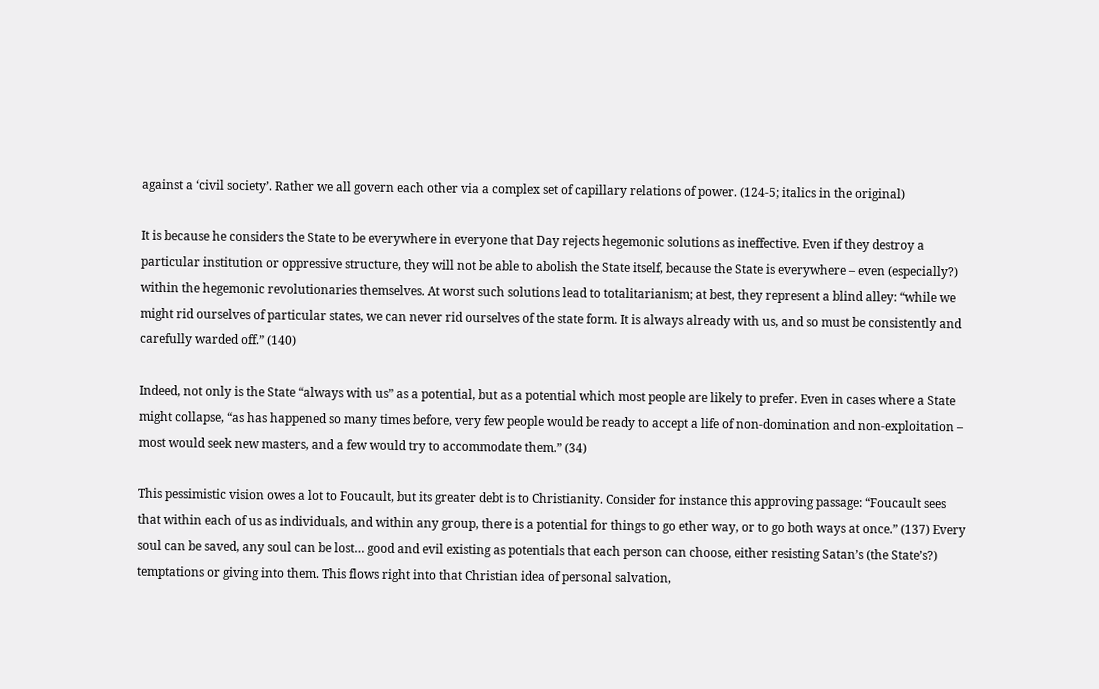against a ‘civil society’. Rather we all govern each other via a complex set of capillary relations of power. (124-5; italics in the original)

It is because he considers the State to be everywhere in everyone that Day rejects hegemonic solutions as ineffective. Even if they destroy a particular institution or oppressive structure, they will not be able to abolish the State itself, because the State is everywhere – even (especially?) within the hegemonic revolutionaries themselves. At worst such solutions lead to totalitarianism; at best, they represent a blind alley: “while we might rid ourselves of particular states, we can never rid ourselves of the state form. It is always already with us, and so must be consistently and carefully warded off.” (140)

Indeed, not only is the State “always with us” as a potential, but as a potential which most people are likely to prefer. Even in cases where a State might collapse, “as has happened so many times before, very few people would be ready to accept a life of non-domination and non-exploitation – most would seek new masters, and a few would try to accommodate them.” (34)

This pessimistic vision owes a lot to Foucault, but its greater debt is to Christianity. Consider for instance this approving passage: “Foucault sees that within each of us as individuals, and within any group, there is a potential for things to go ether way, or to go both ways at once.” (137) Every soul can be saved, any soul can be lost… good and evil existing as potentials that each person can choose, either resisting Satan’s (the State’s?) temptations or giving into them. This flows right into that Christian idea of personal salvation,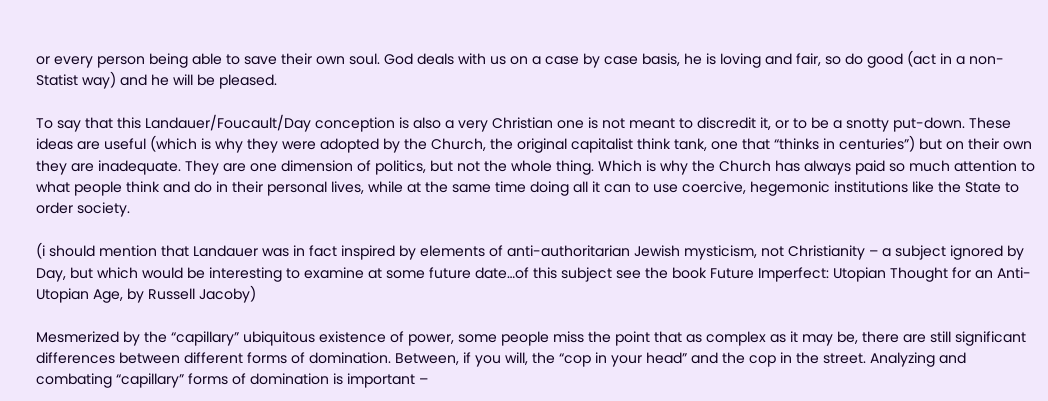or every person being able to save their own soul. God deals with us on a case by case basis, he is loving and fair, so do good (act in a non-Statist way) and he will be pleased.

To say that this Landauer/Foucault/Day conception is also a very Christian one is not meant to discredit it, or to be a snotty put-down. These ideas are useful (which is why they were adopted by the Church, the original capitalist think tank, one that “thinks in centuries”) but on their own they are inadequate. They are one dimension of politics, but not the whole thing. Which is why the Church has always paid so much attention to what people think and do in their personal lives, while at the same time doing all it can to use coercive, hegemonic institutions like the State to order society.

(i should mention that Landauer was in fact inspired by elements of anti-authoritarian Jewish mysticism, not Christianity – a subject ignored by Day, but which would be interesting to examine at some future date…of this subject see the book Future Imperfect: Utopian Thought for an Anti-Utopian Age, by Russell Jacoby)

Mesmerized by the “capillary” ubiquitous existence of power, some people miss the point that as complex as it may be, there are still significant differences between different forms of domination. Between, if you will, the “cop in your head” and the cop in the street. Analyzing and combating “capillary” forms of domination is important –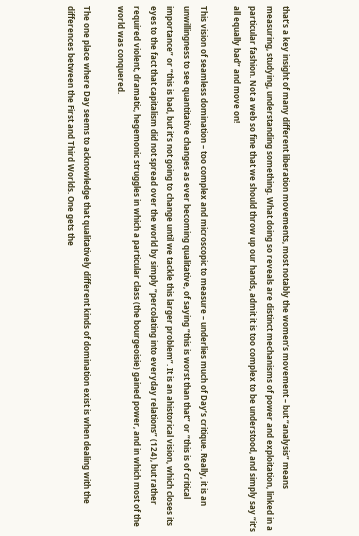that’s a key insight of many different liberation movements, most notably the women’s movement – but “analysis” means measuring, studying, understanding something. What doing so reveals are distinct mechanisms of power and exploitation, linked in a particular fashion. Not a web so fine that we should throw up our hands, admit it is too complex to be understood, and simply say “it’s all equally bad” and move on!

This vision of seamless domination – too complex and microscopic to measure – underlies much of Day’s critique. Really, it is an unwillingness to see quantitative changes as ever becoming qualitative, of saying “this is worst than that” or “this is of critical importance” or “this is bad, but it’s not going to change until we tackle this larger problem”. It is an ahistorical vision, which closes its eyes to the fact that capitalism did not spread over the world by simply “percolating into everyday relations” (124), but rather required violent, dramatic, hegemonic struggles in which a particular class (the bourgeoisie) gained power, and in which most of the world was conquered.

The one place where Day seems to acknowledge that qualitatively different kinds of domination exist is when dealing with the differences between the First and Third Worlds. One gets the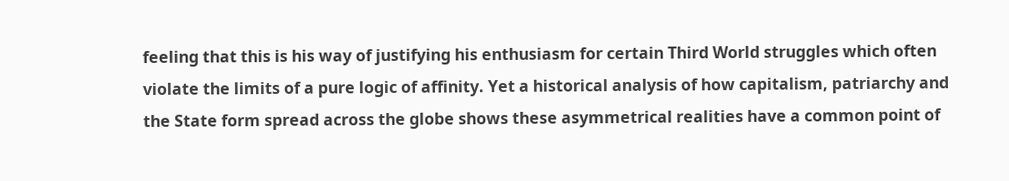feeling that this is his way of justifying his enthusiasm for certain Third World struggles which often violate the limits of a pure logic of affinity. Yet a historical analysis of how capitalism, patriarchy and the State form spread across the globe shows these asymmetrical realities have a common point of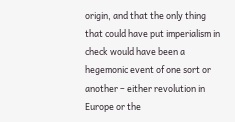origin, and that the only thing that could have put imperialism in check would have been a hegemonic event of one sort or another – either revolution in Europe or the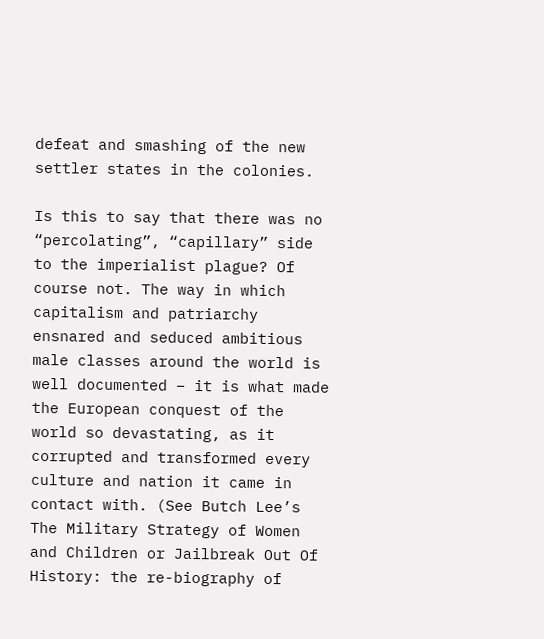defeat and smashing of the new settler states in the colonies.

Is this to say that there was no “percolating”, “capillary” side to the imperialist plague? Of course not. The way in which capitalism and patriarchy ensnared and seduced ambitious male classes around the world is well documented – it is what made the European conquest of the world so devastating, as it corrupted and transformed every culture and nation it came in contact with. (See Butch Lee’s The Military Strategy of Women and Children or Jailbreak Out Of History: the re-biography of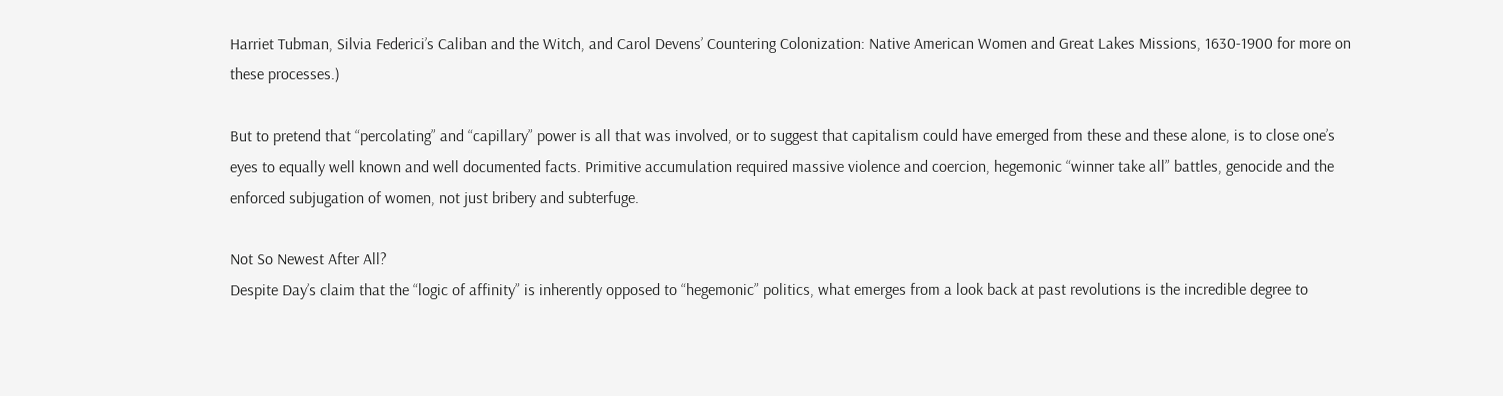Harriet Tubman, Silvia Federici’s Caliban and the Witch, and Carol Devens’ Countering Colonization: Native American Women and Great Lakes Missions, 1630-1900 for more on these processes.)

But to pretend that “percolating” and “capillary” power is all that was involved, or to suggest that capitalism could have emerged from these and these alone, is to close one’s eyes to equally well known and well documented facts. Primitive accumulation required massive violence and coercion, hegemonic “winner take all” battles, genocide and the enforced subjugation of women, not just bribery and subterfuge.

Not So Newest After All?
Despite Day’s claim that the “logic of affinity” is inherently opposed to “hegemonic” politics, what emerges from a look back at past revolutions is the incredible degree to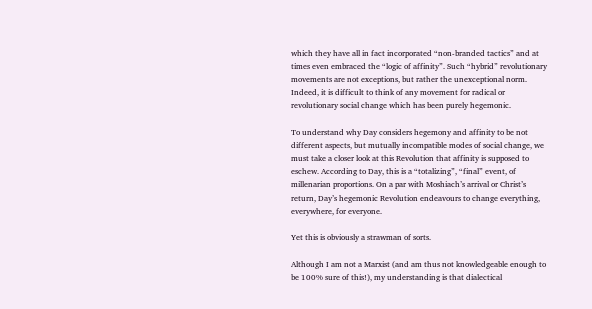which they have all in fact incorporated “non-branded tactics” and at times even embraced the “logic of affinity”. Such “hybrid” revolutionary movements are not exceptions, but rather the unexceptional norm. Indeed, it is difficult to think of any movement for radical or revolutionary social change which has been purely hegemonic.

To understand why Day considers hegemony and affinity to be not different aspects, but mutually incompatible modes of social change, we must take a closer look at this Revolution that affinity is supposed to eschew. According to Day, this is a “totalizing”, “final” event, of millenarian proportions. On a par with Moshiach’s arrival or Christ’s return, Day’s hegemonic Revolution endeavours to change everything, everywhere, for everyone.

Yet this is obviously a strawman of sorts.

Although I am not a Marxist (and am thus not knowledgeable enough to be 100% sure of this!), my understanding is that dialectical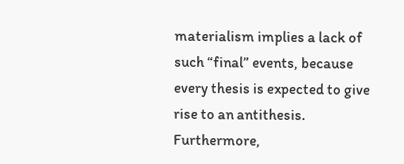materialism implies a lack of such “final” events, because every thesis is expected to give rise to an antithesis. Furthermore,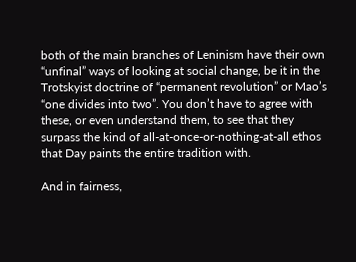both of the main branches of Leninism have their own “unfinal” ways of looking at social change, be it in the Trotskyist doctrine of “permanent revolution” or Mao’s “one divides into two”. You don’t have to agree with these, or even understand them, to see that they surpass the kind of all-at-once-or-nothing-at-all ethos that Day paints the entire tradition with.

And in fairness,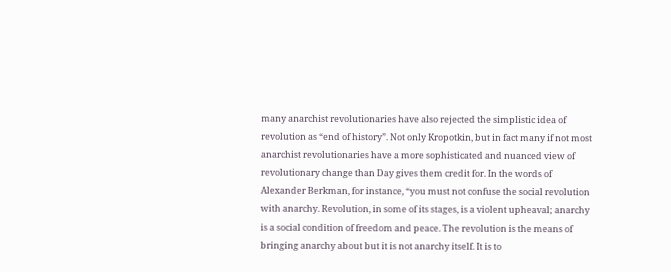many anarchist revolutionaries have also rejected the simplistic idea of revolution as “end of history”. Not only Kropotkin, but in fact many if not most anarchist revolutionaries have a more sophisticated and nuanced view of revolutionary change than Day gives them credit for. In the words of Alexander Berkman, for instance, “you must not confuse the social revolution with anarchy. Revolution, in some of its stages, is a violent upheaval; anarchy is a social condition of freedom and peace. The revolution is the means of bringing anarchy about but it is not anarchy itself. It is to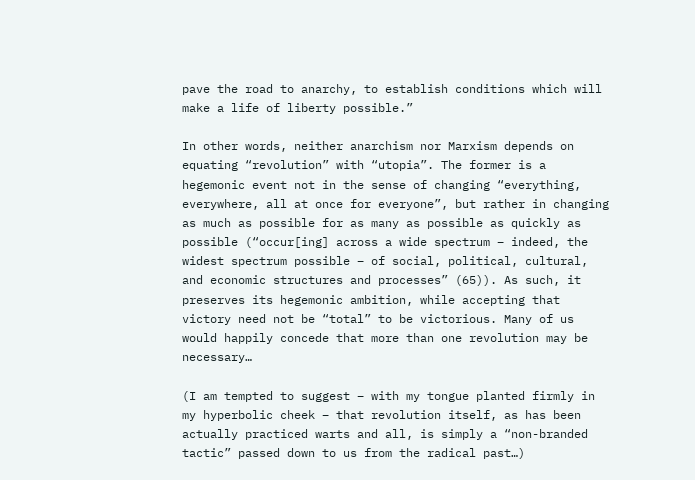pave the road to anarchy, to establish conditions which will make a life of liberty possible.”

In other words, neither anarchism nor Marxism depends on equating “revolution” with “utopia”. The former is a hegemonic event not in the sense of changing “everything, everywhere, all at once for everyone”, but rather in changing as much as possible for as many as possible as quickly as possible (“occur[ing] across a wide spectrum – indeed, the widest spectrum possible – of social, political, cultural, and economic structures and processes” (65)). As such, it preserves its hegemonic ambition, while accepting that victory need not be “total” to be victorious. Many of us would happily concede that more than one revolution may be necessary…

(I am tempted to suggest – with my tongue planted firmly in my hyperbolic cheek – that revolution itself, as has been actually practiced warts and all, is simply a “non-branded tactic” passed down to us from the radical past…)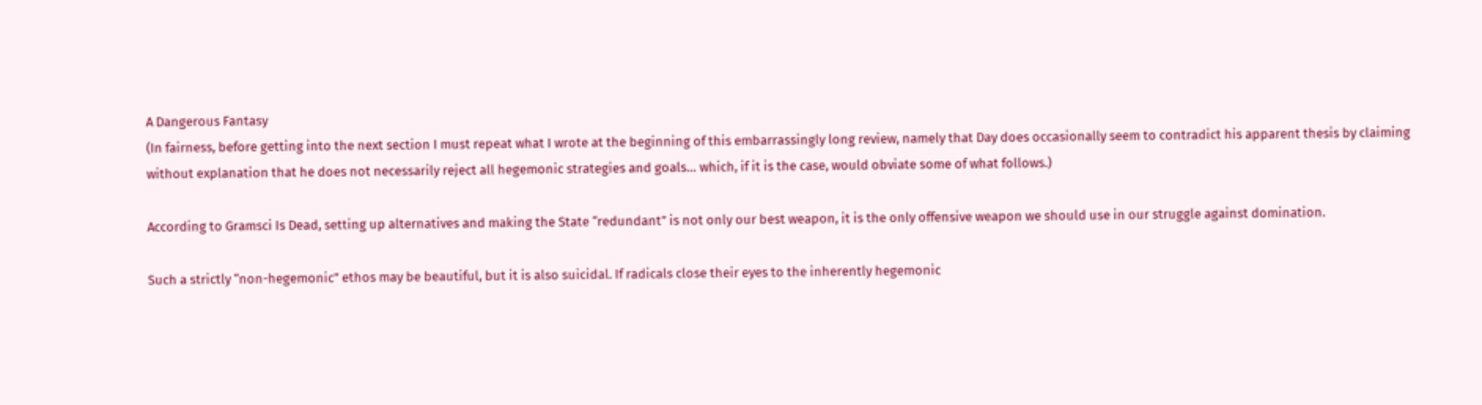A Dangerous Fantasy
(In fairness, before getting into the next section I must repeat what I wrote at the beginning of this embarrassingly long review, namely that Day does occasionally seem to contradict his apparent thesis by claiming without explanation that he does not necessarily reject all hegemonic strategies and goals… which, if it is the case, would obviate some of what follows.)

According to Gramsci Is Dead, setting up alternatives and making the State “redundant” is not only our best weapon, it is the only offensive weapon we should use in our struggle against domination.

Such a strictly “non-hegemonic” ethos may be beautiful, but it is also suicidal. If radicals close their eyes to the inherently hegemonic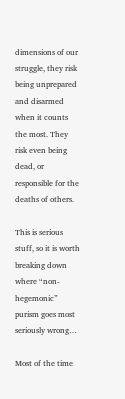dimensions of our struggle, they risk being unprepared and disarmed when it counts the most. They risk even being dead, or responsible for the deaths of others.

This is serious stuff, so it is worth breaking down where “non-hegemonic” purism goes most seriously wrong…

Most of the time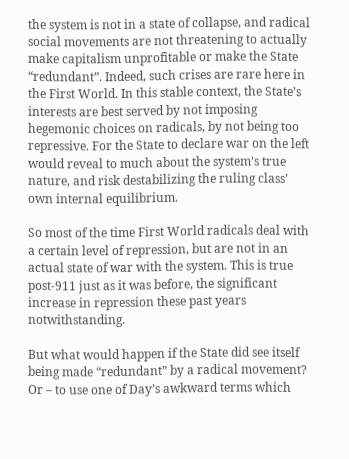the system is not in a state of collapse, and radical social movements are not threatening to actually make capitalism unprofitable or make the State “redundant”. Indeed, such crises are rare here in the First World. In this stable context, the State’s interests are best served by not imposing hegemonic choices on radicals, by not being too repressive. For the State to declare war on the left would reveal to much about the system’s true nature, and risk destabilizing the ruling class’ own internal equilibrium.

So most of the time First World radicals deal with a certain level of repression, but are not in an actual state of war with the system. This is true post-911 just as it was before, the significant increase in repression these past years notwithstanding.

But what would happen if the State did see itself being made “redundant” by a radical movement? Or – to use one of Day’s awkward terms which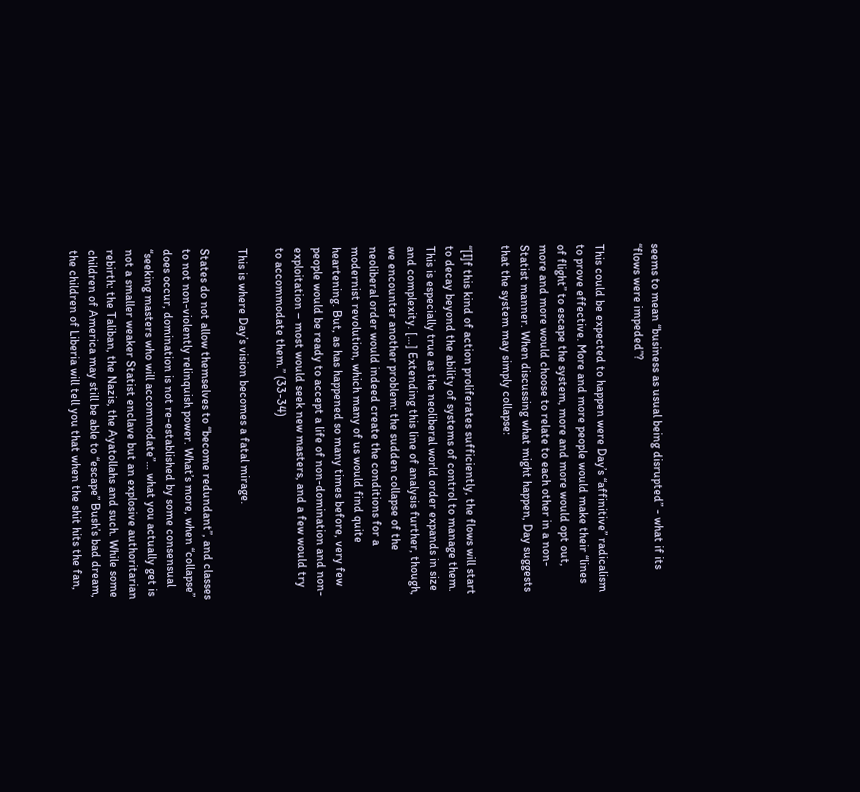seems to mean “business as usual being disrupted” - what if its “flows were impeded”?

This could be expected to happen were Day’s “affinitive” radicalism to prove effective. More and more people would make their “lines of flight” to escape the system, more and more would opt out, more and more would choose to relate to each other in a non-Statist manner. When discussing what might happen, Day suggests that the system may simply collapse:

“[I]f this kind of action proliferates sufficiently, the flows will start to decay beyond the ability of systems of control to manage them. This is especially true as the neoliberal world order expands in size and complexity. […] Extending this line of analysis further, though, we encounter another problem: the sudden collapse of the neoliberal order would indeed create the conditions for a modernist revolution, which many of us would find quite heartening. But, as has happened so many times before, very few people would be ready to accept a life of non-domination and non-exploitation – most would seek new masters, and a few would try to accommodate them.” (33-34)

This is where Day’s vision becomes a fatal mirage.

States do not allow themselves to “become redundant”, and classes to not non-violently relinquish power. What’s more, when “collapse” does occur, domination is not re-established by some consensual “seeking masters who will accommodate”… what you actually get is not a smaller weaker Statist enclave but an explosive authoritarian rebirth: the Taliban, the Nazis, the Ayatollahs and such. While some children of America may still be able to “escape” Bush’s bad dream, the children of Liberia will tell you that when the shit hits the fan,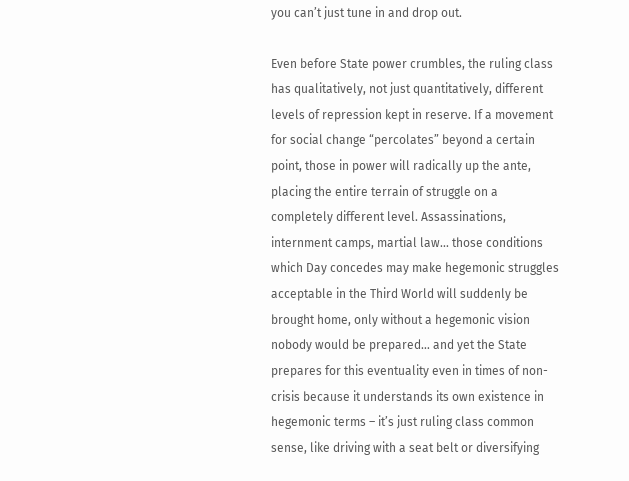you can’t just tune in and drop out.

Even before State power crumbles, the ruling class has qualitatively, not just quantitatively, different levels of repression kept in reserve. If a movement for social change “percolates” beyond a certain point, those in power will radically up the ante, placing the entire terrain of struggle on a completely different level. Assassinations, internment camps, martial law... those conditions which Day concedes may make hegemonic struggles acceptable in the Third World will suddenly be brought home, only without a hegemonic vision nobody would be prepared… and yet the State prepares for this eventuality even in times of non-crisis because it understands its own existence in hegemonic terms – it’s just ruling class common sense, like driving with a seat belt or diversifying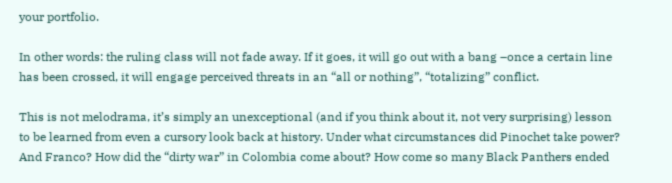your portfolio.

In other words: the ruling class will not fade away. If it goes, it will go out with a bang –once a certain line has been crossed, it will engage perceived threats in an “all or nothing”, “totalizing” conflict.

This is not melodrama, it’s simply an unexceptional (and if you think about it, not very surprising) lesson to be learned from even a cursory look back at history. Under what circumstances did Pinochet take power? And Franco? How did the “dirty war” in Colombia come about? How come so many Black Panthers ended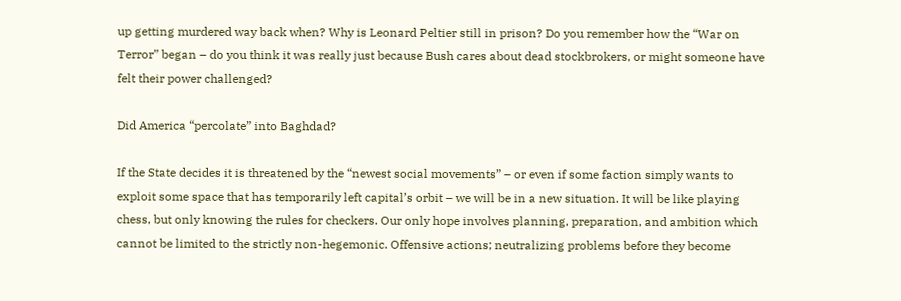up getting murdered way back when? Why is Leonard Peltier still in prison? Do you remember how the “War on Terror” began – do you think it was really just because Bush cares about dead stockbrokers, or might someone have felt their power challenged?

Did America “percolate” into Baghdad?

If the State decides it is threatened by the “newest social movements” – or even if some faction simply wants to exploit some space that has temporarily left capital’s orbit – we will be in a new situation. It will be like playing chess, but only knowing the rules for checkers. Our only hope involves planning, preparation, and ambition which cannot be limited to the strictly non-hegemonic. Offensive actions; neutralizing problems before they become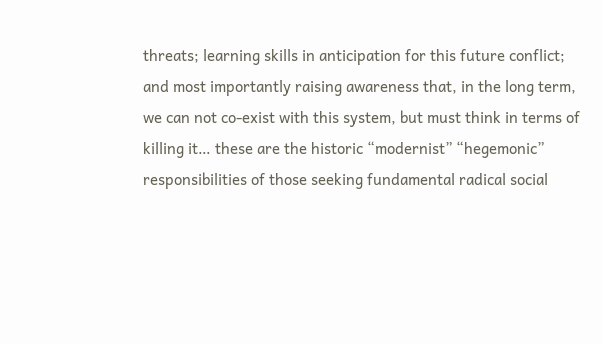threats; learning skills in anticipation for this future conflict; and most importantly raising awareness that, in the long term, we can not co-exist with this system, but must think in terms of killing it… these are the historic “modernist” “hegemonic” responsibilities of those seeking fundamental radical social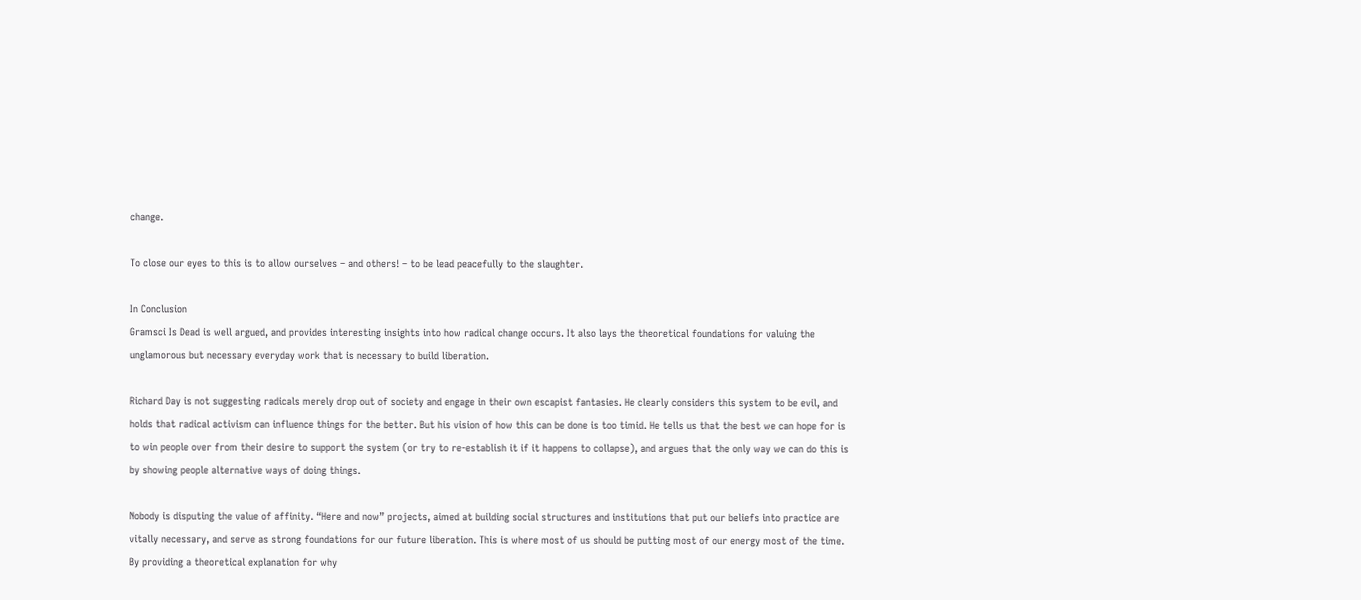change.

To close our eyes to this is to allow ourselves – and others! – to be lead peacefully to the slaughter.

In Conclusion
Gramsci Is Dead is well argued, and provides interesting insights into how radical change occurs. It also lays the theoretical foundations for valuing the unglamorous but necessary everyday work that is necessary to build liberation.

Richard Day is not suggesting radicals merely drop out of society and engage in their own escapist fantasies. He clearly considers this system to be evil, and holds that radical activism can influence things for the better. But his vision of how this can be done is too timid. He tells us that the best we can hope for is to win people over from their desire to support the system (or try to re-establish it if it happens to collapse), and argues that the only way we can do this is by showing people alternative ways of doing things.

Nobody is disputing the value of affinity. “Here and now” projects, aimed at building social structures and institutions that put our beliefs into practice are vitally necessary, and serve as strong foundations for our future liberation. This is where most of us should be putting most of our energy most of the time. By providing a theoretical explanation for why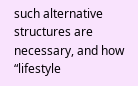such alternative structures are necessary, and how “lifestyle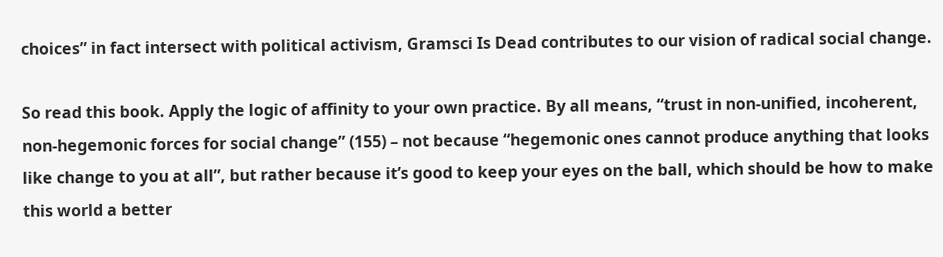choices” in fact intersect with political activism, Gramsci Is Dead contributes to our vision of radical social change.

So read this book. Apply the logic of affinity to your own practice. By all means, “trust in non-unified, incoherent, non-hegemonic forces for social change” (155) – not because “hegemonic ones cannot produce anything that looks like change to you at all”, but rather because it’s good to keep your eyes on the ball, which should be how to make this world a better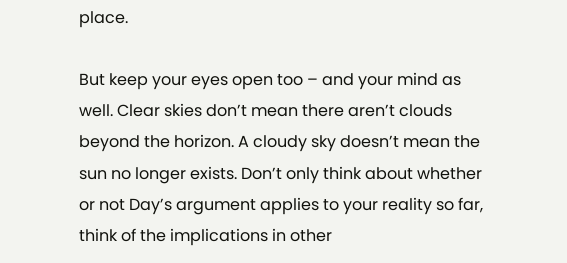place.

But keep your eyes open too – and your mind as well. Clear skies don’t mean there aren’t clouds beyond the horizon. A cloudy sky doesn’t mean the sun no longer exists. Don’t only think about whether or not Day’s argument applies to your reality so far, think of the implications in other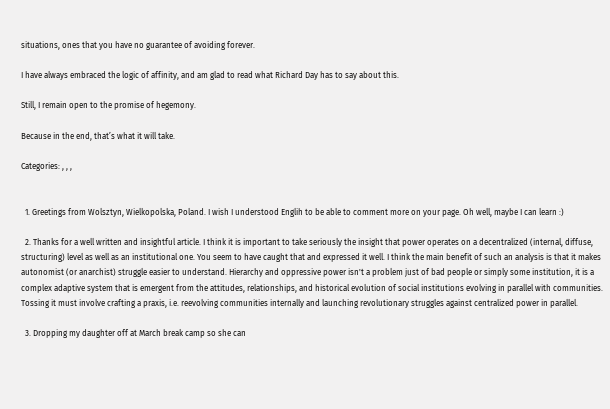situations, ones that you have no guarantee of avoiding forever.

I have always embraced the logic of affinity, and am glad to read what Richard Day has to say about this.

Still, I remain open to the promise of hegemony.

Because in the end, that’s what it will take.

Categories: , , ,


  1. Greetings from Wolsztyn, Wielkopolska, Poland. I wish I understood Englih to be able to comment more on your page. Oh well, maybe I can learn :)

  2. Thanks for a well written and insightful article. I think it is important to take seriously the insight that power operates on a decentralized (internal, diffuse, structuring) level as well as an institutional one. You seem to have caught that and expressed it well. I think the main benefit of such an analysis is that it makes autonomist (or anarchist) struggle easier to understand. Hierarchy and oppressive power isn't a problem just of bad people or simply some institution, it is a complex adaptive system that is emergent from the attitudes, relationships, and historical evolution of social institutions evolving in parallel with communities. Tossing it must involve crafting a praxis, i.e. reevolving communities internally and launching revolutionary struggles against centralized power in parallel.

  3. Dropping my daughter off at March break camp so she can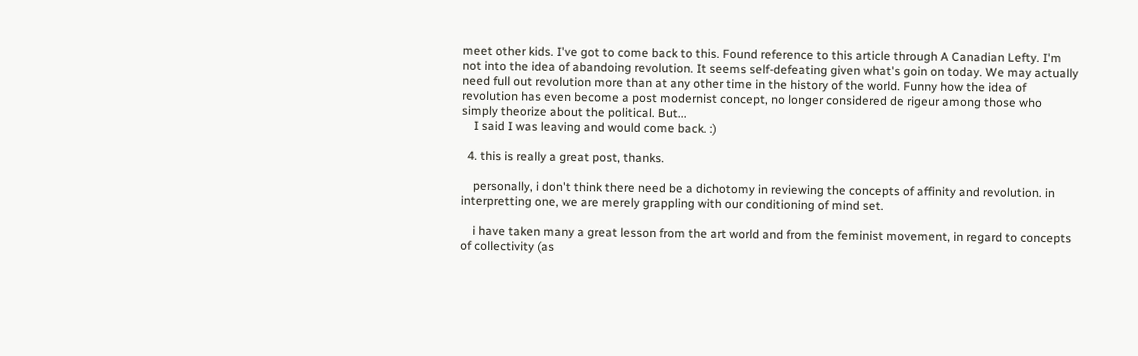meet other kids. I've got to come back to this. Found reference to this article through A Canadian Lefty. I'm not into the idea of abandoing revolution. It seems self-defeating given what's goin on today. We may actually need full out revolution more than at any other time in the history of the world. Funny how the idea of revolution has even become a post modernist concept, no longer considered de rigeur among those who simply theorize about the political. But...
    I said I was leaving and would come back. :)

  4. this is really a great post, thanks.

    personally, i don't think there need be a dichotomy in reviewing the concepts of affinity and revolution. in interpretting one, we are merely grappling with our conditioning of mind set.

    i have taken many a great lesson from the art world and from the feminist movement, in regard to concepts of collectivity (as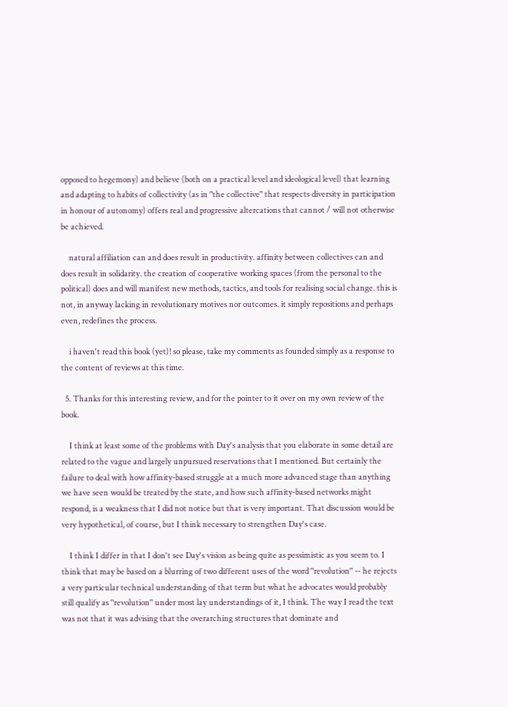opposed to hegemony) and believe (both on a practical level and ideological level) that learning and adapting to habits of collectivity (as in "the collective" that respects diversity in participation in honour of autonomy) offers real and progressive altercations that cannot / will not otherwise be achieved.

    natural affiliation can and does result in productivity. affinity between collectives can and does result in solidarity. the creation of cooperative working spaces (from the personal to the political) does and will manifest new methods, tactics, and tools for realising social change. this is not, in anyway lacking in revolutionary motives nor outcomes. it simply repositions and perhaps even, redefines the process.

    i haven't read this book (yet)! so please, take my comments as founded simply as a response to the content of reviews at this time.

  5. Thanks for this interesting review, and for the pointer to it over on my own review of the book.

    I think at least some of the problems with Day's analysis that you elaborate in some detail are related to the vague and largely unpursued reservations that I mentioned. But certainly the failure to deal with how affinity-based struggle at a much more advanced stage than anything we have seen would be treated by the state, and how such affinity-based networks might respond, is a weakness that I did not notice but that is very important. That discussion would be very hypothetical, of course, but I think necessary to strengthen Day's case.

    I think I differ in that I don't see Day's vision as being quite as pessimistic as you seem to. I think that may be based on a blurring of two different uses of the word "revolution" -- he rejects a very particular technical understanding of that term but what he advocates would probably still qualify as "revolution" under most lay understandings of it, I think. The way I read the text was not that it was advising that the overarching structures that dominate and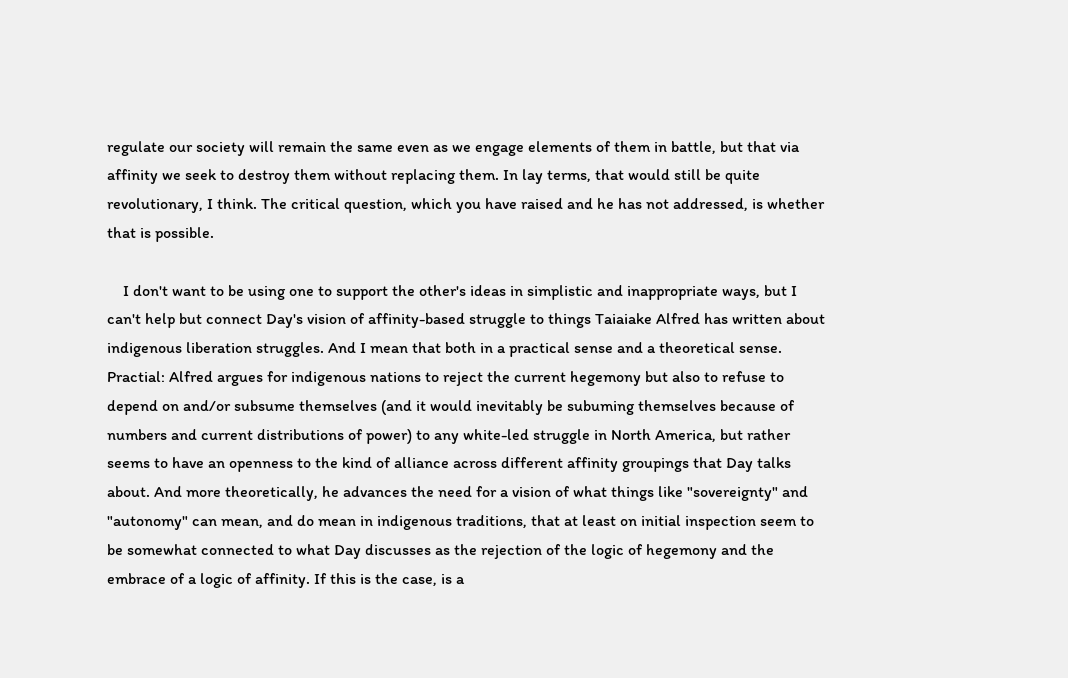regulate our society will remain the same even as we engage elements of them in battle, but that via affinity we seek to destroy them without replacing them. In lay terms, that would still be quite revolutionary, I think. The critical question, which you have raised and he has not addressed, is whether that is possible.

    I don't want to be using one to support the other's ideas in simplistic and inappropriate ways, but I can't help but connect Day's vision of affinity-based struggle to things Taiaiake Alfred has written about indigenous liberation struggles. And I mean that both in a practical sense and a theoretical sense. Practial: Alfred argues for indigenous nations to reject the current hegemony but also to refuse to depend on and/or subsume themselves (and it would inevitably be subuming themselves because of numbers and current distributions of power) to any white-led struggle in North America, but rather seems to have an openness to the kind of alliance across different affinity groupings that Day talks about. And more theoretically, he advances the need for a vision of what things like "sovereignty" and "autonomy" can mean, and do mean in indigenous traditions, that at least on initial inspection seem to be somewhat connected to what Day discusses as the rejection of the logic of hegemony and the embrace of a logic of affinity. If this is the case, is a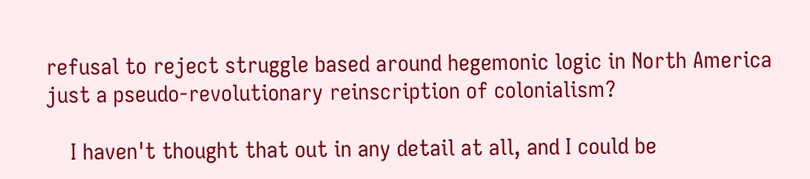refusal to reject struggle based around hegemonic logic in North America just a pseudo-revolutionary reinscription of colonialism?

    I haven't thought that out in any detail at all, and I could be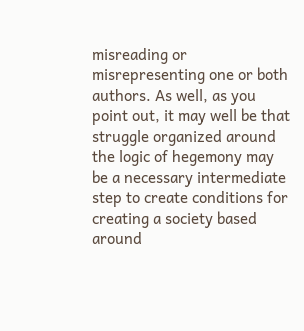misreading or misrepresenting one or both authors. As well, as you point out, it may well be that struggle organized around the logic of hegemony may be a necessary intermediate step to create conditions for creating a society based around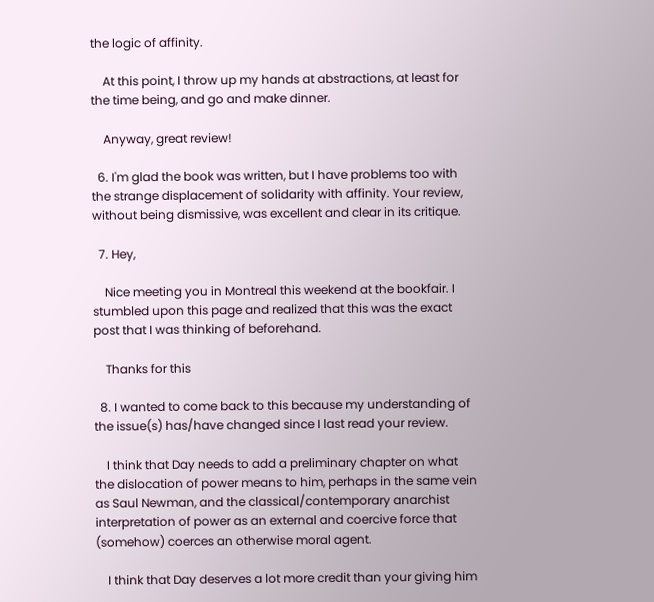the logic of affinity.

    At this point, I throw up my hands at abstractions, at least for the time being, and go and make dinner.

    Anyway, great review!

  6. I'm glad the book was written, but I have problems too with the strange displacement of solidarity with affinity. Your review, without being dismissive, was excellent and clear in its critique.

  7. Hey,

    Nice meeting you in Montreal this weekend at the bookfair. I stumbled upon this page and realized that this was the exact post that I was thinking of beforehand.

    Thanks for this

  8. I wanted to come back to this because my understanding of the issue(s) has/have changed since I last read your review.

    I think that Day needs to add a preliminary chapter on what the dislocation of power means to him, perhaps in the same vein as Saul Newman, and the classical/contemporary anarchist interpretation of power as an external and coercive force that (somehow) coerces an otherwise moral agent.

    I think that Day deserves a lot more credit than your giving him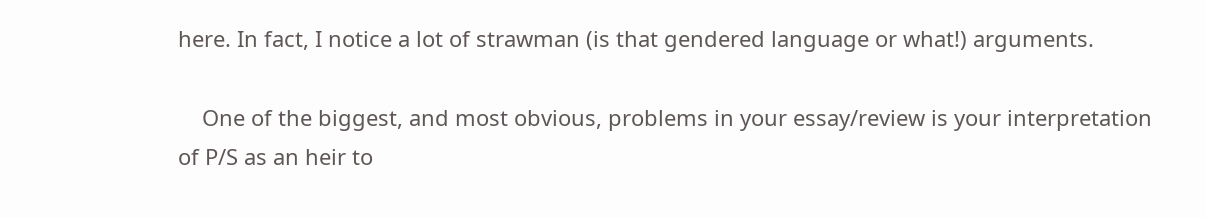here. In fact, I notice a lot of strawman (is that gendered language or what!) arguments.

    One of the biggest, and most obvious, problems in your essay/review is your interpretation of P/S as an heir to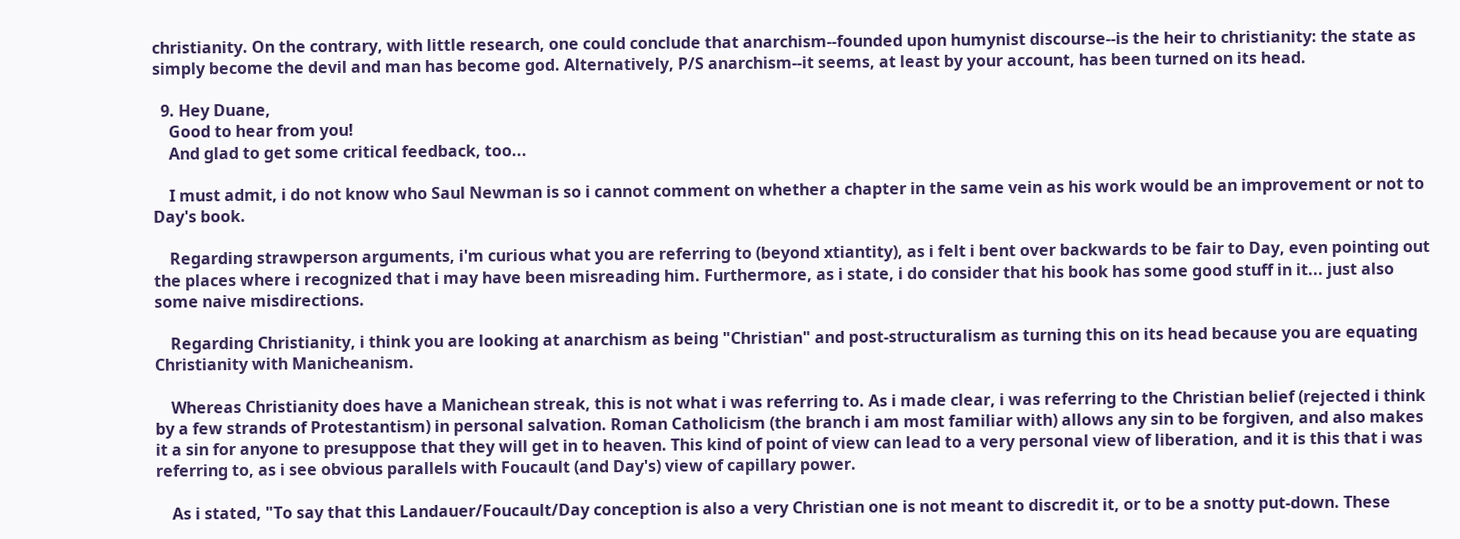christianity. On the contrary, with little research, one could conclude that anarchism--founded upon humynist discourse--is the heir to christianity: the state as simply become the devil and man has become god. Alternatively, P/S anarchism--it seems, at least by your account, has been turned on its head.

  9. Hey Duane,
    Good to hear from you!
    And glad to get some critical feedback, too...

    I must admit, i do not know who Saul Newman is so i cannot comment on whether a chapter in the same vein as his work would be an improvement or not to Day's book.

    Regarding strawperson arguments, i'm curious what you are referring to (beyond xtiantity), as i felt i bent over backwards to be fair to Day, even pointing out the places where i recognized that i may have been misreading him. Furthermore, as i state, i do consider that his book has some good stuff in it... just also some naive misdirections.

    Regarding Christianity, i think you are looking at anarchism as being "Christian" and post-structuralism as turning this on its head because you are equating Christianity with Manicheanism.

    Whereas Christianity does have a Manichean streak, this is not what i was referring to. As i made clear, i was referring to the Christian belief (rejected i think by a few strands of Protestantism) in personal salvation. Roman Catholicism (the branch i am most familiar with) allows any sin to be forgiven, and also makes it a sin for anyone to presuppose that they will get in to heaven. This kind of point of view can lead to a very personal view of liberation, and it is this that i was referring to, as i see obvious parallels with Foucault (and Day's) view of capillary power.

    As i stated, "To say that this Landauer/Foucault/Day conception is also a very Christian one is not meant to discredit it, or to be a snotty put-down. These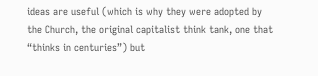ideas are useful (which is why they were adopted by the Church, the original capitalist think tank, one that “thinks in centuries”) but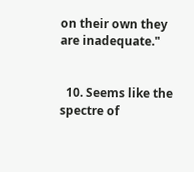on their own they are inadequate."


  10. Seems like the spectre of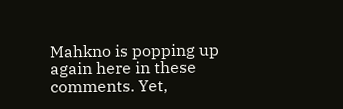Mahkno is popping up again here in these comments. Yet,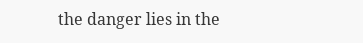the danger lies in the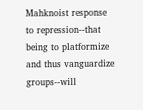Mahknoist response to repression--that being to platformize and thus vanguardize groups--will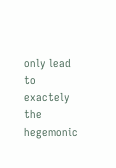only lead to exactely the hegemonic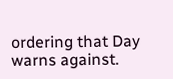ordering that Day warns against.